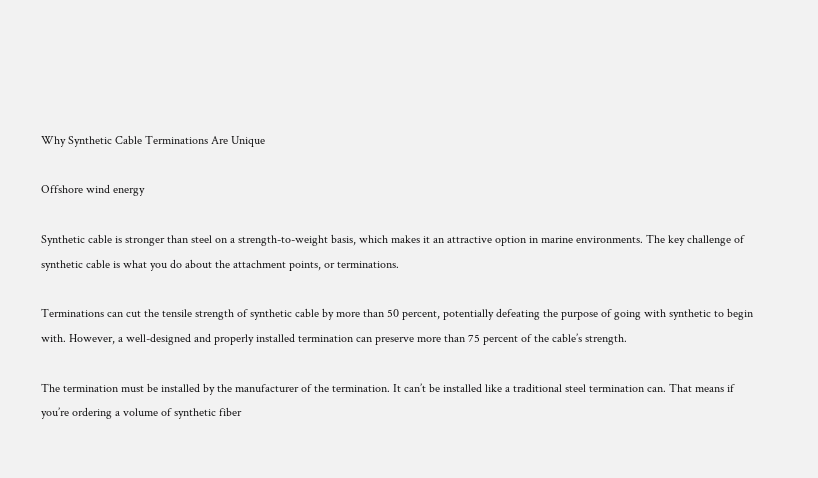Why Synthetic Cable Terminations Are Unique

Offshore wind energy

Synthetic cable is stronger than steel on a strength-to-weight basis, which makes it an attractive option in marine environments. The key challenge of synthetic cable is what you do about the attachment points, or terminations.

Terminations can cut the tensile strength of synthetic cable by more than 50 percent, potentially defeating the purpose of going with synthetic to begin with. However, a well-designed and properly installed termination can preserve more than 75 percent of the cable’s strength.

The termination must be installed by the manufacturer of the termination. It can’t be installed like a traditional steel termination can. That means if you’re ordering a volume of synthetic fiber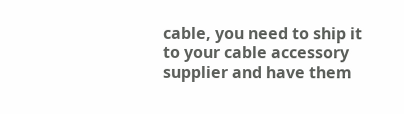cable, you need to ship it to your cable accessory supplier and have them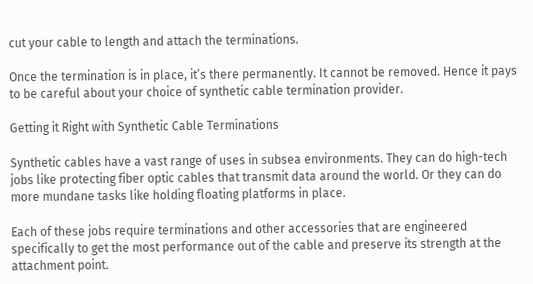cut your cable to length and attach the terminations.

Once the termination is in place, it’s there permanently. It cannot be removed. Hence it pays to be careful about your choice of synthetic cable termination provider.

Getting it Right with Synthetic Cable Terminations

Synthetic cables have a vast range of uses in subsea environments. They can do high-tech jobs like protecting fiber optic cables that transmit data around the world. Or they can do more mundane tasks like holding floating platforms in place.

Each of these jobs require terminations and other accessories that are engineered specifically to get the most performance out of the cable and preserve its strength at the attachment point.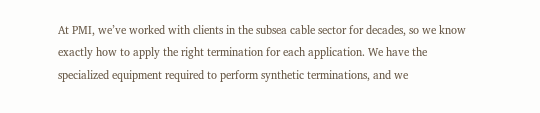At PMI, we’ve worked with clients in the subsea cable sector for decades, so we know exactly how to apply the right termination for each application. We have the specialized equipment required to perform synthetic terminations, and we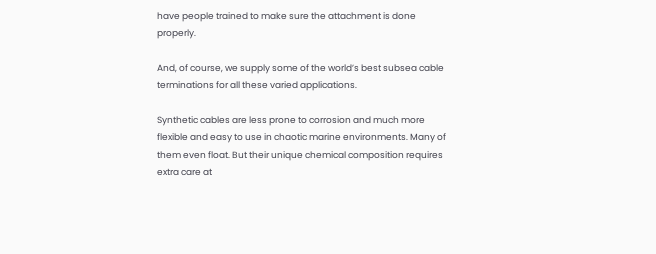have people trained to make sure the attachment is done properly.

And, of course, we supply some of the world’s best subsea cable terminations for all these varied applications.

Synthetic cables are less prone to corrosion and much more flexible and easy to use in chaotic marine environments. Many of them even float. But their unique chemical composition requires extra care at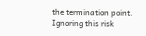the termination point. Ignoring this risk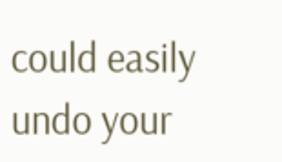could easily undo your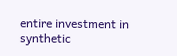entire investment in synthetic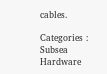cables.

Categories : Subsea Hardware